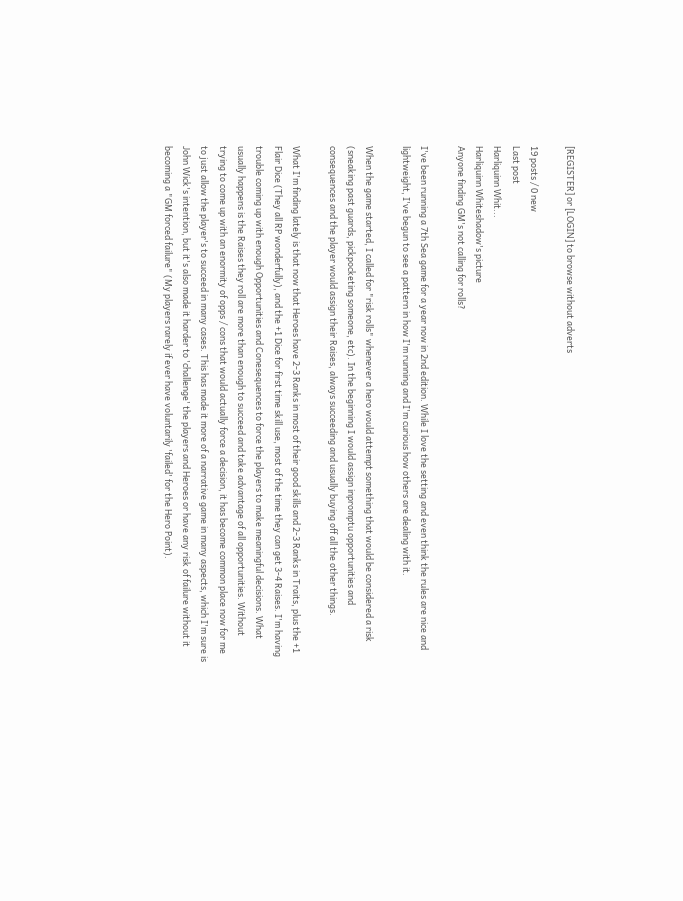[REGISTER] or [LOGIN] to browse without adverts

19 posts / 0 new
Last post
Harliquinn Whit...
Harliquinn Whiteshadow's picture
Anyone finding GM's not calling for rolls?

I've been running a 7th Sea game for a year now in 2nd edition. While I love the setting and even think the rules are nice and lightweight, I've begun to see a pattern in how I'm running and I'm curious how others are dealing with it.

When the game started, I called for "risk rolls" whenever a hero would attempt something that would be considered a risk (sneaking past guards, pickpocketing someone, etc). In the beginning I would assign inpromptu opportunities and consequences and the player would assign their Raises, always succeeding and usually buying off all the other things.

What I'm finding lately is that now that Heroes have 2-3 Ranks in most of their good skills and 2-3 Ranks in Traits, plus the +1 Flair Dice (They all RP wonderfully), and the +1 Dice for first time skill use, most of the time they can get 3-4 Raises. I'm having trouble coming up with enough Opportunities and Conesequences to force the players to make meaningful decisions. What usually happens is the Raises they roll are more than enough to succeed and take advantage of all opportunities. Without trying to come up with an enormity of opps / cons that would actually force a decision, it has become common place now for me to just allow the player's to succeed in many cases. This has made it more of a narrative game in many aspects, which I'm sure is John Wick's intention, but it's also made it harder to 'challenge' the players and Heroes or have any risk of failure without it becoming a "GM forced failure" (My players rarely if ever have voluntarily 'failed' for the Hero Point).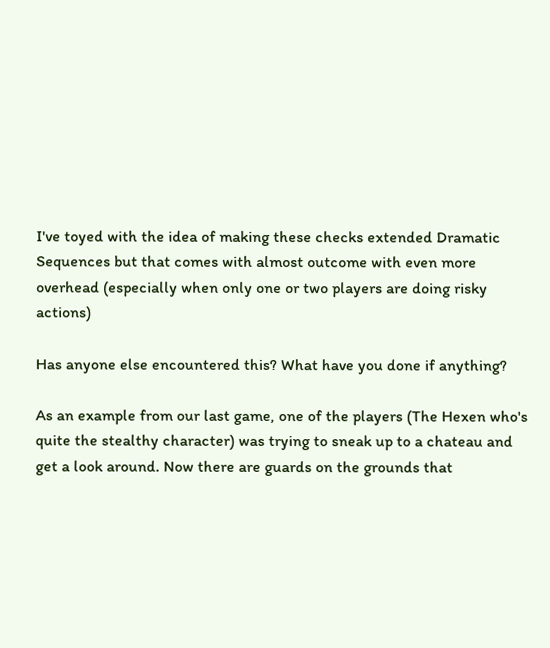I've toyed with the idea of making these checks extended Dramatic Sequences but that comes with almost outcome with even more overhead (especially when only one or two players are doing risky actions)

Has anyone else encountered this? What have you done if anything?

As an example from our last game, one of the players (The Hexen who's quite the stealthy character) was trying to sneak up to a chateau and get a look around. Now there are guards on the grounds that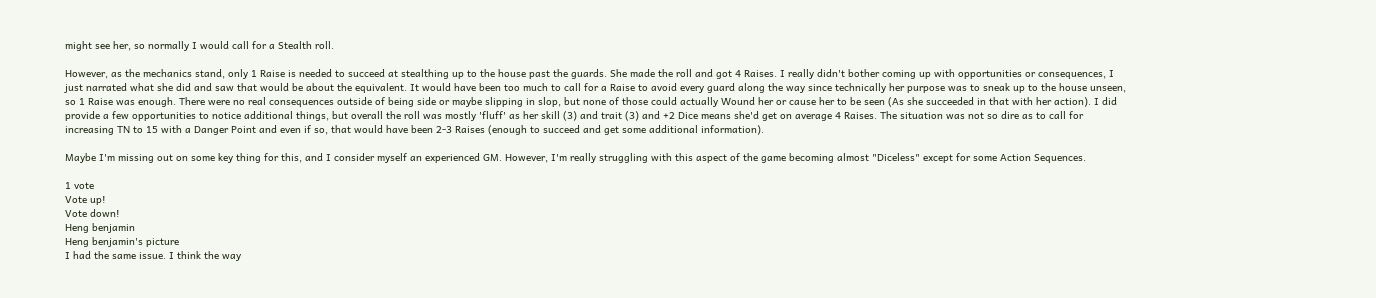might see her, so normally I would call for a Stealth roll.

However, as the mechanics stand, only 1 Raise is needed to succeed at stealthing up to the house past the guards. She made the roll and got 4 Raises. I really didn't bother coming up with opportunities or consequences, I just narrated what she did and saw that would be about the equivalent. It would have been too much to call for a Raise to avoid every guard along the way since technically her purpose was to sneak up to the house unseen, so 1 Raise was enough. There were no real consequences outside of being side or maybe slipping in slop, but none of those could actually Wound her or cause her to be seen (As she succeeded in that with her action). I did provide a few opportunities to notice additional things, but overall the roll was mostly 'fluff' as her skill (3) and trait (3) and +2 Dice means she'd get on average 4 Raises. The situation was not so dire as to call for increasing TN to 15 with a Danger Point and even if so, that would have been 2-3 Raises (enough to succeed and get some additional information).

Maybe I'm missing out on some key thing for this, and I consider myself an experienced GM. However, I'm really struggling with this aspect of the game becoming almost "Diceless" except for some Action Sequences.

1 vote
Vote up!
Vote down!
Heng benjamin
Heng benjamin's picture
I had the same issue. I think the way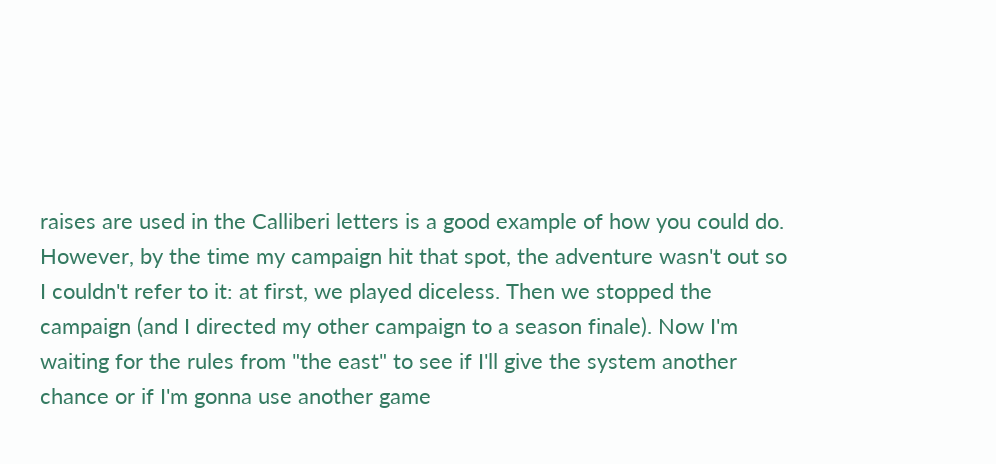raises are used in the Calliberi letters is a good example of how you could do. However, by the time my campaign hit that spot, the adventure wasn't out so I couldn't refer to it: at first, we played diceless. Then we stopped the campaign (and I directed my other campaign to a season finale). Now I'm waiting for the rules from "the east" to see if I'll give the system another chance or if I'm gonna use another game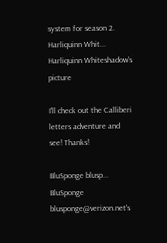system for season 2.
Harliquinn Whit...
Harliquinn Whiteshadow's picture

I'll check out the Calliberi letters adventure and see! Thanks!

BluSponge blusp...
BluSponge blusponge@verizon.net's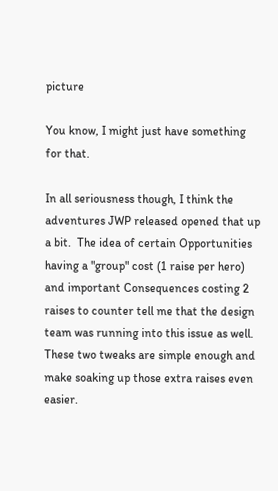picture

You know, I might just have something for that.

In all seriousness though, I think the adventures JWP released opened that up a bit.  The idea of certain Opportunities having a "group" cost (1 raise per hero) and important Consequences costing 2 raises to counter tell me that the design team was running into this issue as well.  These two tweaks are simple enough and make soaking up those extra raises even easier.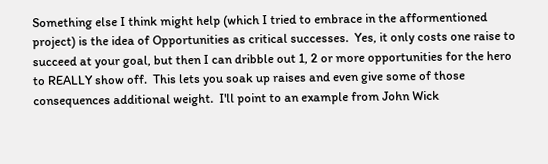Something else I think might help (which I tried to embrace in the afformentioned project) is the idea of Opportunities as critical successes.  Yes, it only costs one raise to succeed at your goal, but then I can dribble out 1, 2 or more opportunities for the hero to REALLY show off.  This lets you soak up raises and even give some of those consequences additional weight.  I'll point to an example from John Wick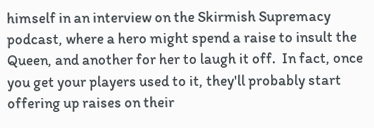himself in an interview on the Skirmish Supremacy podcast, where a hero might spend a raise to insult the Queen, and another for her to laugh it off.  In fact, once you get your players used to it, they'll probably start offering up raises on their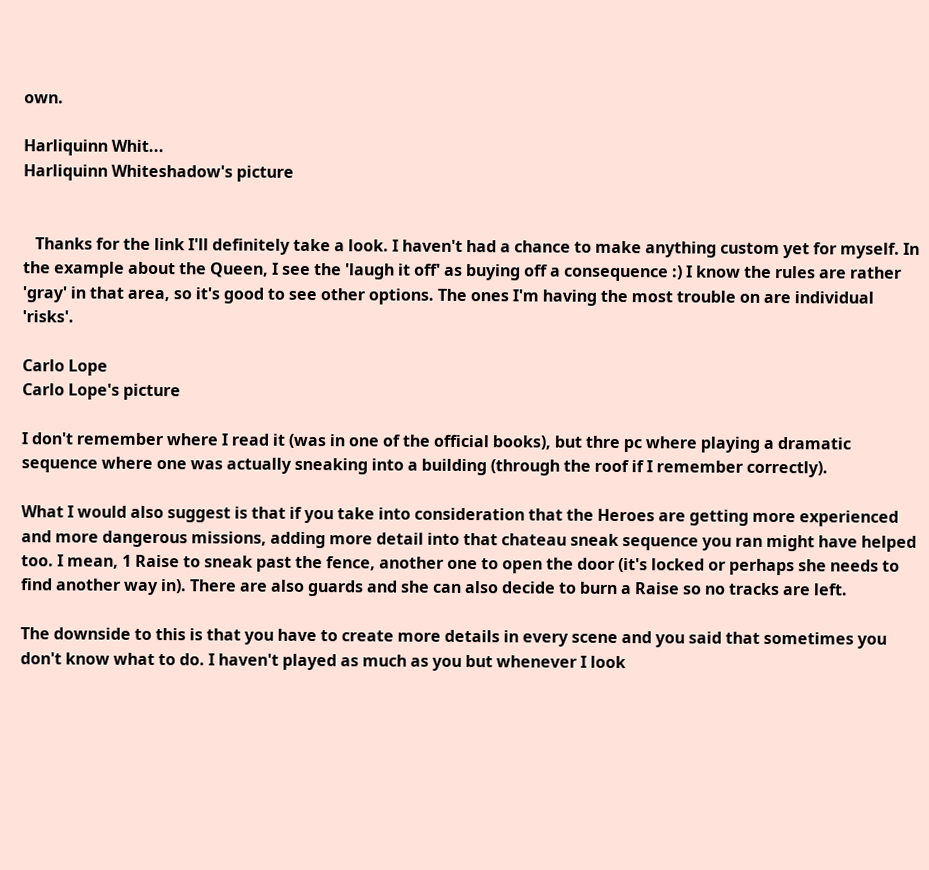own.

Harliquinn Whit...
Harliquinn Whiteshadow's picture


   Thanks for the link I'll definitely take a look. I haven't had a chance to make anything custom yet for myself. In the example about the Queen, I see the 'laugh it off' as buying off a consequence :) I know the rules are rather 'gray' in that area, so it's good to see other options. The ones I'm having the most trouble on are individual 'risks'.

Carlo Lope
Carlo Lope's picture

I don't remember where I read it (was in one of the official books), but thre pc where playing a dramatic sequence where one was actually sneaking into a building (through the roof if I remember correctly).

What I would also suggest is that if you take into consideration that the Heroes are getting more experienced and more dangerous missions, adding more detail into that chateau sneak sequence you ran might have helped too. I mean, 1 Raise to sneak past the fence, another one to open the door (it's locked or perhaps she needs to find another way in). There are also guards and she can also decide to burn a Raise so no tracks are left.

The downside to this is that you have to create more details in every scene and you said that sometimes you don't know what to do. I haven't played as much as you but whenever I look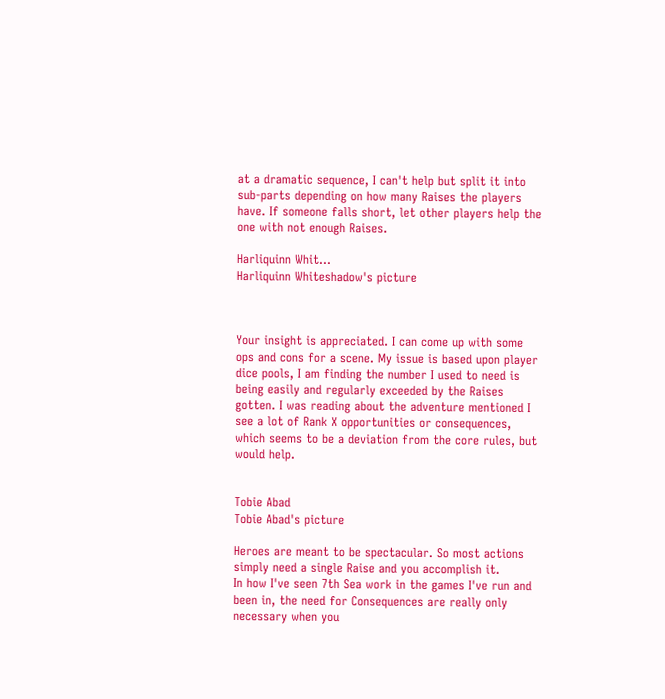at a dramatic sequence, I can't help but split it into sub-parts depending on how many Raises the players have. If someone falls short, let other players help the one with not enough Raises.

Harliquinn Whit...
Harliquinn Whiteshadow's picture



Your insight is appreciated. I can come up with some ops and cons for a scene. My issue is based upon player dice pools, I am finding the number I used to need is being easily and regularly exceeded by the Raises gotten. I was reading about the adventure mentioned I see a lot of Rank X opportunities or consequences, which seems to be a deviation from the core rules, but would help.


Tobie Abad
Tobie Abad's picture

Heroes are meant to be spectacular. So most actions simply need a single Raise and you accomplish it.
In how I've seen 7th Sea work in the games I've run and been in, the need for Consequences are really only necessary when you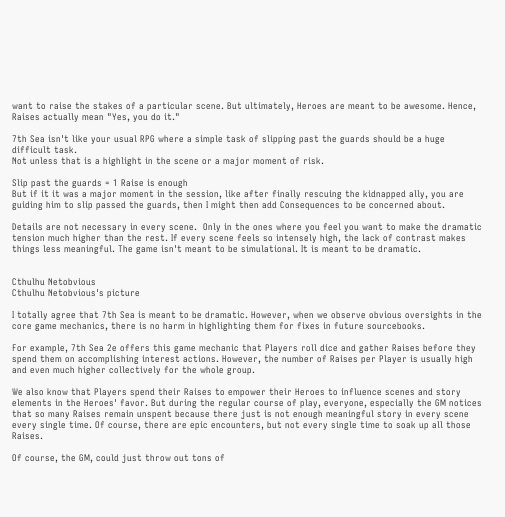want to raise the stakes of a particular scene. But ultimately, Heroes are meant to be awesome. Hence, Raises actually mean "Yes, you do it."

7th Sea isn't like your usual RPG where a simple task of slipping past the guards should be a huge difficult task.
Not unless that is a highlight in the scene or a major moment of risk.

Slip past the guards = 1 Raise is enough
But if it it was a major moment in the session, like after finally rescuing the kidnapped ally, you are guiding him to slip passed the guards, then I might then add Consequences to be concerned about.

Details are not necessary in every scene.  Only in the ones where you feel you want to make the dramatic tension much higher than the rest. If every scene feels so intensely high, the lack of contrast makes things less meaningful. The game isn't meant to be simulational. It is meant to be dramatic.


Cthulhu Netobvious
Cthulhu Netobvious's picture

I totally agree that 7th Sea is meant to be dramatic. However, when we observe obvious oversights in the core game mechanics, there is no harm in highlighting them for fixes in future sourcebooks.

For example, 7th Sea 2e offers this game mechanic that Players roll dice and gather Raises before they spend them on accomplishing interest actions. However, the number of Raises per Player is usually high and even much higher collectively for the whole group.

We also know that Players spend their Raises to empower their Heroes to influence scenes and story elements in the Heroes' favor. But during the regular course of play, everyone, especially the GM notices that so many Raises remain unspent because there just is not enough meaningful story in every scene every single time. Of course, there are epic encounters, but not every single time to soak up all those Raises.

Of course, the GM, could just throw out tons of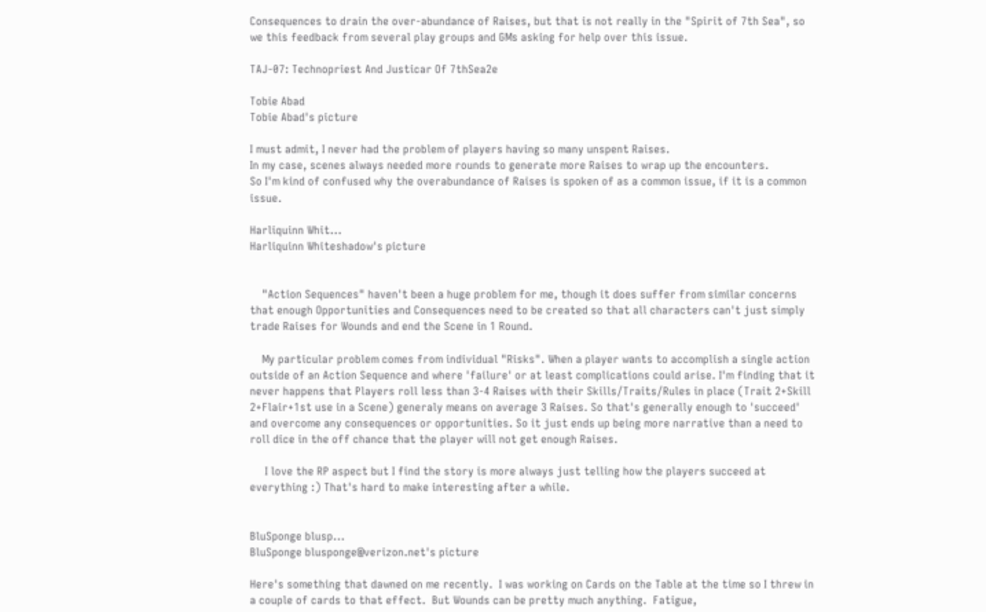Consequences to drain the over-abundance of Raises, but that is not really in the "Spirit of 7th Sea", so we this feedback from several play groups and GMs asking for help over this issue.

TAJ-07: Technopriest And Justicar Of 7thSea2e

Tobie Abad
Tobie Abad's picture

I must admit, I never had the problem of players having so many unspent Raises.
In my case, scenes always needed more rounds to generate more Raises to wrap up the encounters.
So I'm kind of confused why the overabundance of Raises is spoken of as a common issue, if it is a common issue.

Harliquinn Whit...
Harliquinn Whiteshadow's picture


    "Action Sequences" haven't been a huge problem for me, though it does suffer from similar concerns that enough Opportunities and Consequences need to be created so that all characters can't just simply trade Raises for Wounds and end the Scene in 1 Round.

    My particular problem comes from individual "Risks". When a player wants to accomplish a single action outside of an Action Sequence and where 'failure' or at least complications could arise. I'm finding that it never happens that Players roll less than 3-4 Raises with their Skills/Traits/Rules in place (Trait 2+Skill 2+Flair+1st use in a Scene) generaly means on average 3 Raises. So that's generally enough to 'succeed' and overcome any consequences or opportunities. So it just ends up being more narrative than a need to roll dice in the off chance that the player will not get enough Raises.

     I love the RP aspect but I find the story is more always just telling how the players succeed at everything :) That's hard to make interesting after a while.


BluSponge blusp...
BluSponge blusponge@verizon.net's picture

Here's something that dawned on me recently.  I was working on Cards on the Table at the time so I threw in a couple of cards to that effect.  But Wounds can be pretty much anything.  Fatigue,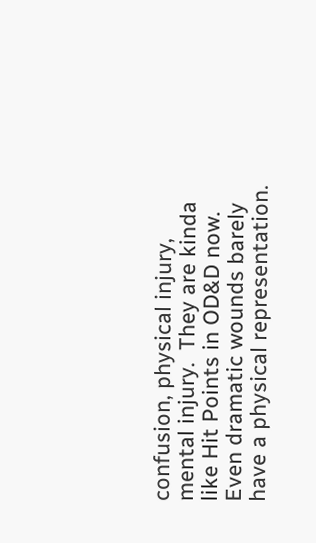confusion, physical injury, mental injury.  They are kinda like Hit Points in OD&D now.  Even dramatic wounds barely have a physical representation.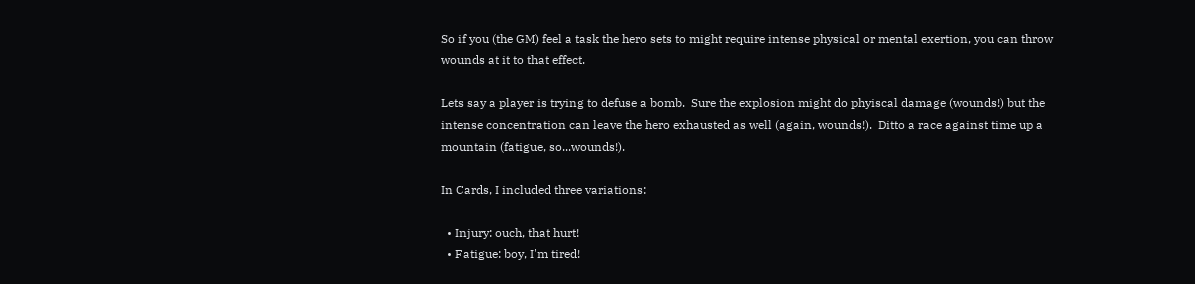So if you (the GM) feel a task the hero sets to might require intense physical or mental exertion, you can throw wounds at it to that effect.

Lets say a player is trying to defuse a bomb.  Sure the explosion might do phyiscal damage (wounds!) but the intense concentration can leave the hero exhausted as well (again, wounds!).  Ditto a race against time up a mountain (fatigue, so...wounds!).

In Cards, I included three variations:

  • Injury: ouch, that hurt!
  • Fatigue: boy, I'm tired!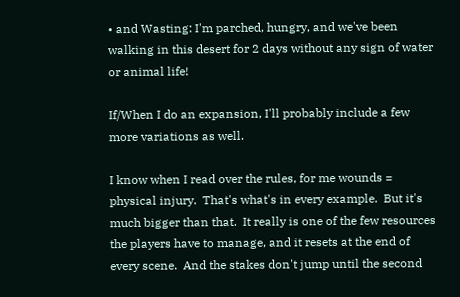• and Wasting: I'm parched, hungry, and we've been walking in this desert for 2 days without any sign of water or animal life!

If/When I do an expansion, I'll probably include a few more variations as well.

I know when I read over the rules, for me wounds = physical injury.  That's what's in every example.  But it's much bigger than that.  It really is one of the few resources the players have to manage, and it resets at the end of every scene.  And the stakes don't jump until the second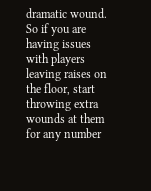dramatic wound.  So if you are having issues with players leaving raises on the floor, start throwing extra wounds at them for any number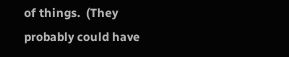of things.  (They probably could have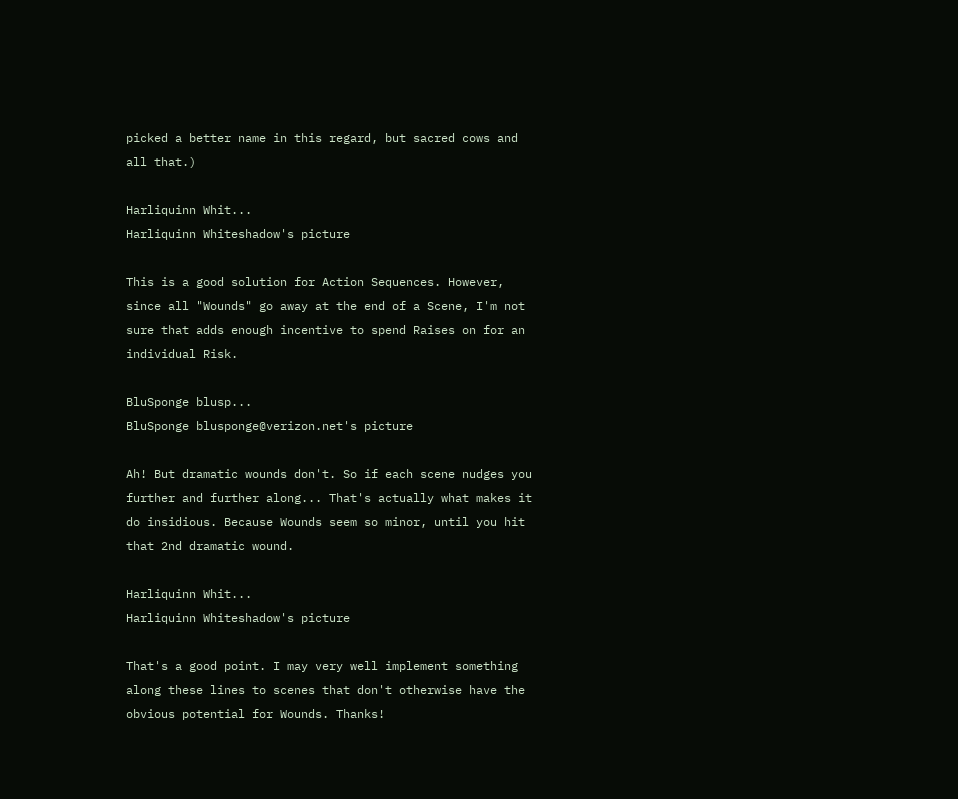picked a better name in this regard, but sacred cows and all that.)

Harliquinn Whit...
Harliquinn Whiteshadow's picture

This is a good solution for Action Sequences. However, since all "Wounds" go away at the end of a Scene, I'm not sure that adds enough incentive to spend Raises on for an individual Risk.

BluSponge blusp...
BluSponge blusponge@verizon.net's picture

Ah! But dramatic wounds don't. So if each scene nudges you further and further along... That's actually what makes it do insidious. Because Wounds seem so minor, until you hit that 2nd dramatic wound.

Harliquinn Whit...
Harliquinn Whiteshadow's picture

That's a good point. I may very well implement something along these lines to scenes that don't otherwise have the obvious potential for Wounds. Thanks!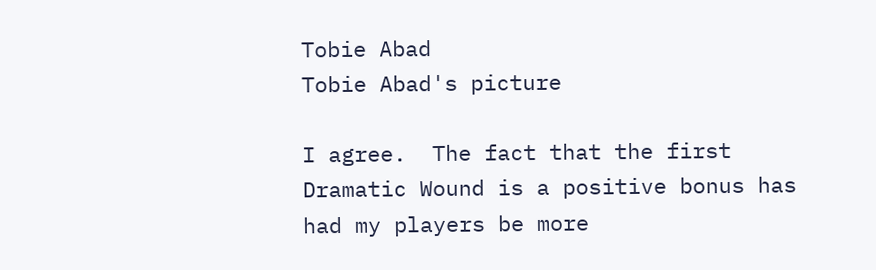Tobie Abad
Tobie Abad's picture

I agree.  The fact that the first Dramatic Wound is a positive bonus has had my players be more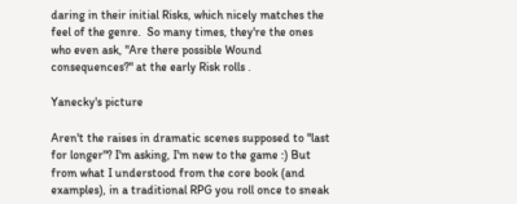daring in their initial Risks, which nicely matches the feel of the genre.  So many times, they're the ones who even ask, "Are there possible Wound consequences?" at the early Risk rolls .

Yanecky's picture

Aren't the raises in dramatic scenes supposed to "last for longer"? I'm asking, I'm new to the game :) But from what I understood from the core book (and examples), in a traditional RPG you roll once to sneak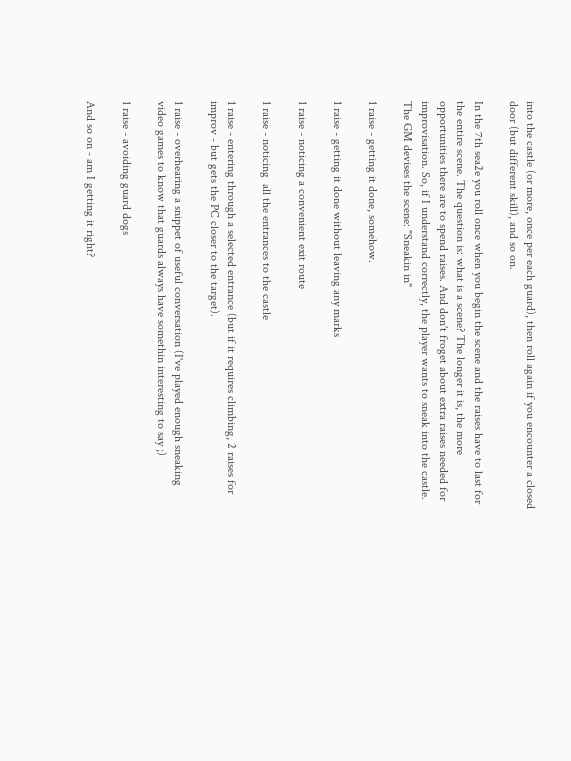into the castle (or more, once per each guard), then roll again if you encounter a closed door (but different skill), and so on.

In the 7th sea2e you roll once when you begin the scene and the raises have to last for the entire scene. The question is: what is a scene? The longer it is, the more opportunities there are to spend raises. And don't froget about extra raises needed for improvisation. So, if I understand correctly, the player wants to sneak into the castle. The GM devises the scene: "Sneakin in"

1 raise - getting it done, somehow.

1 raise - getting it done without leaving any marks

1 raise - noticing a convenient exit route

1 raise - noticing  all the entrances to the castle

1 raise - entering through a selected entrance (but if it requires climbing, 2 raises for improv - but gets the PC closer to the target).

1 raise - overhearing a snippet of useful conversation (I've played enough sneaking video games to know that guards always have somethin interesting to say ;)

1 raise - avoiding guard dogs

And so on - am I getting it right?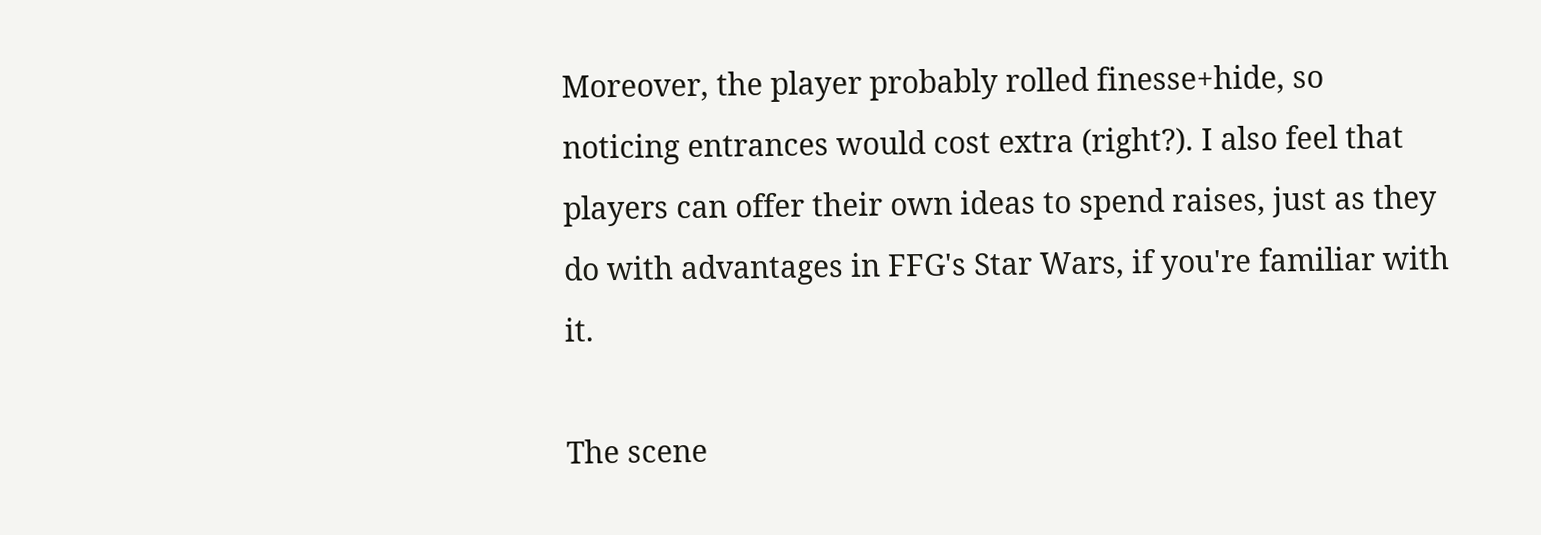Moreover, the player probably rolled finesse+hide, so noticing entrances would cost extra (right?). I also feel that players can offer their own ideas to spend raises, just as they do with advantages in FFG's Star Wars, if you're familiar with it.

The scene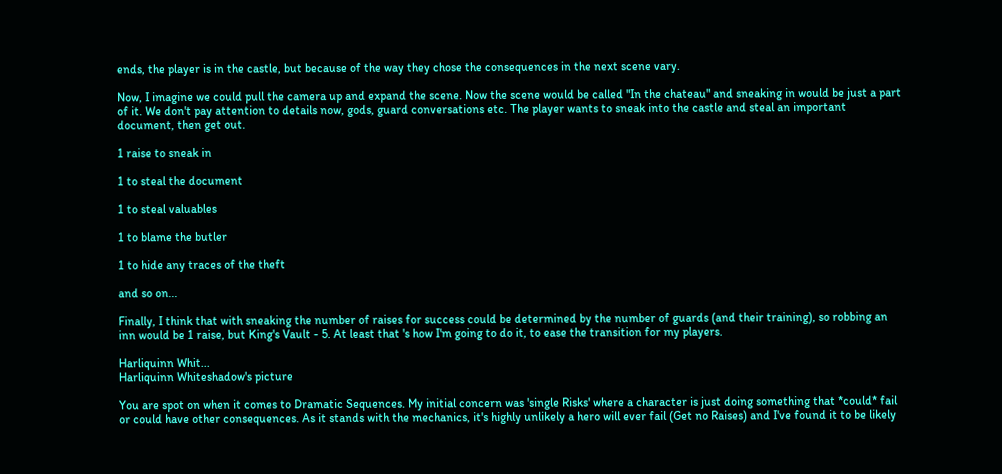ends, the player is in the castle, but because of the way they chose the consequences in the next scene vary.

Now, I imagine we could pull the camera up and expand the scene. Now the scene would be called "In the chateau" and sneaking in would be just a part of it. We don't pay attention to details now, gods, guard conversations etc. The player wants to sneak into the castle and steal an important document, then get out.

1 raise to sneak in

1 to steal the document

1 to steal valuables

1 to blame the butler

1 to hide any traces of the theft

and so on...

Finally, I think that with sneaking the number of raises for success could be determined by the number of guards (and their training), so robbing an inn would be 1 raise, but King's Vault - 5. At least that 's how I'm going to do it, to ease the transition for my players.

Harliquinn Whit...
Harliquinn Whiteshadow's picture

You are spot on when it comes to Dramatic Sequences. My initial concern was 'single Risks' where a character is just doing something that *could* fail or could have other consequences. As it stands with the mechanics, it's highly unlikely a hero will ever fail (Get no Raises) and I've found it to be likely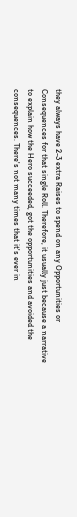they always have 2-3 extra Raises to spend on any Opportunities or Consequences for that single Roll. Therefore, it usually just because a narrative to explain how the Hero succeeded, got the opportunities and avoided the consequences. There's not many times that it's ever in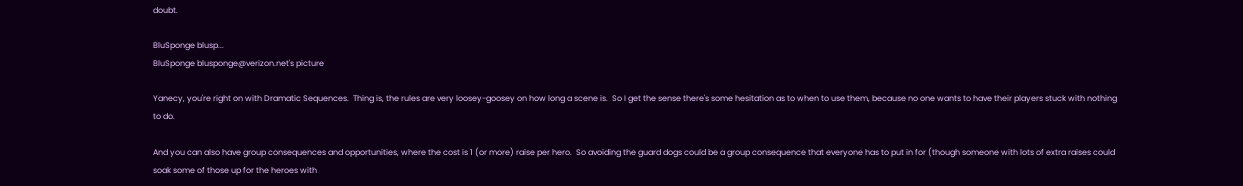doubt.

BluSponge blusp...
BluSponge blusponge@verizon.net's picture

Yanecy, you're right on with Dramatic Sequences.  Thing is, the rules are very loosey-goosey on how long a scene is.  So I get the sense there's some hesitation as to when to use them, because no one wants to have their players stuck with nothing to do.

And you can also have group consequences and opportunities, where the cost is 1 (or more) raise per hero.  So avoiding the guard dogs could be a group consequence that everyone has to put in for (though someone with lots of extra raises could soak some of those up for the heroes with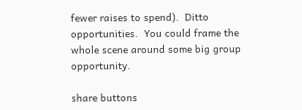fewer raises to spend).  Ditto opportunities.  You could frame the whole scene around some big group opportunity.

share buttons